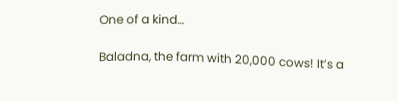One of a kind…

Baladna, the farm with 20,000 cows! It’s a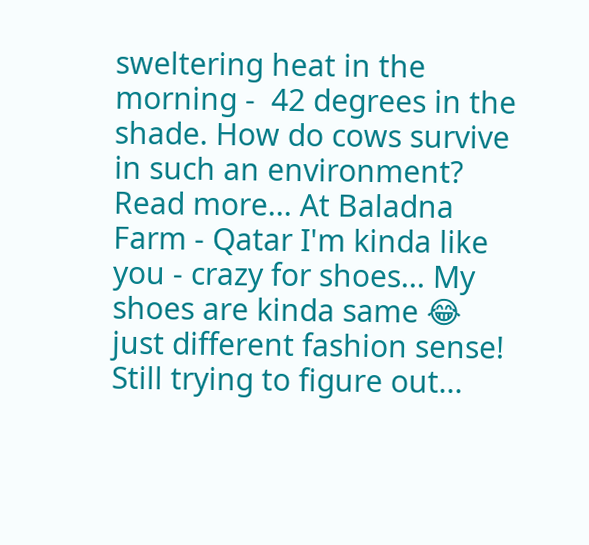sweltering heat in the morning -  42 degrees in the shade. How do cows survive in such an environment? Read more... At Baladna Farm - Qatar I'm kinda like you - crazy for shoes... My shoes are kinda same 😂 just different fashion sense! Still trying to figure out...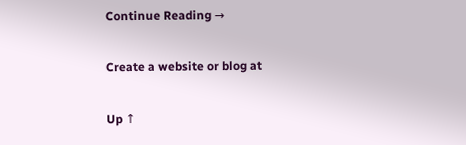Continue Reading →

Create a website or blog at

Up ↑